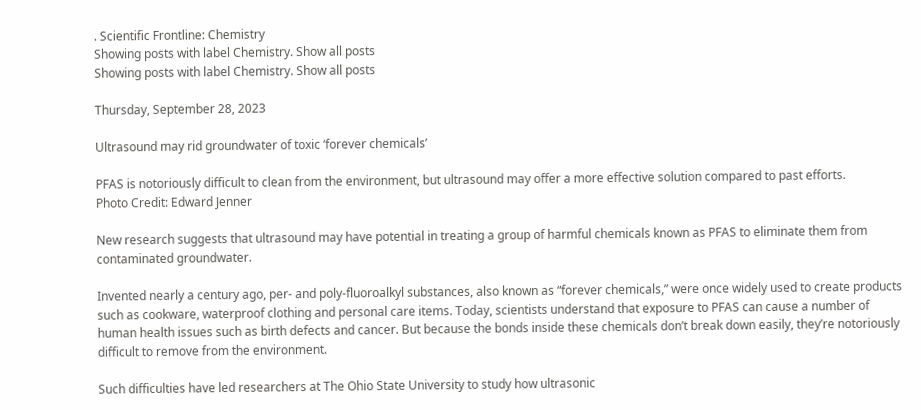. Scientific Frontline: Chemistry
Showing posts with label Chemistry. Show all posts
Showing posts with label Chemistry. Show all posts

Thursday, September 28, 2023

Ultrasound may rid groundwater of toxic ‘forever chemicals’

PFAS is notoriously difficult to clean from the environment, but ultrasound may offer a more effective solution compared to past efforts.
Photo Credit: Edward Jenner

New research suggests that ultrasound may have potential in treating a group of harmful chemicals known as PFAS to eliminate them from contaminated groundwater.

Invented nearly a century ago, per- and poly-fluoroalkyl substances, also known as “forever chemicals,” were once widely used to create products such as cookware, waterproof clothing and personal care items. Today, scientists understand that exposure to PFAS can cause a number of human health issues such as birth defects and cancer. But because the bonds inside these chemicals don’t break down easily, they’re notoriously difficult to remove from the environment.

Such difficulties have led researchers at The Ohio State University to study how ultrasonic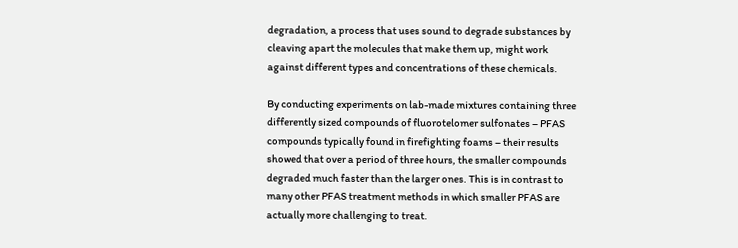degradation, a process that uses sound to degrade substances by cleaving apart the molecules that make them up, might work against different types and concentrations of these chemicals.

By conducting experiments on lab-made mixtures containing three differently sized compounds of fluorotelomer sulfonates – PFAS compounds typically found in firefighting foams – their results showed that over a period of three hours, the smaller compounds degraded much faster than the larger ones. This is in contrast to many other PFAS treatment methods in which smaller PFAS are actually more challenging to treat.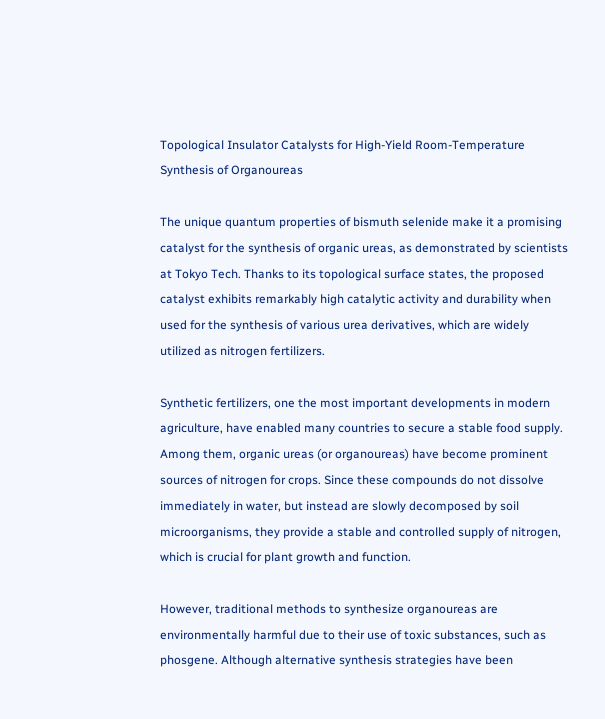Topological Insulator Catalysts for High-Yield Room-Temperature Synthesis of Organoureas

The unique quantum properties of bismuth selenide make it a promising catalyst for the synthesis of organic ureas, as demonstrated by scientists at Tokyo Tech. Thanks to its topological surface states, the proposed catalyst exhibits remarkably high catalytic activity and durability when used for the synthesis of various urea derivatives, which are widely utilized as nitrogen fertilizers.

Synthetic fertilizers, one the most important developments in modern agriculture, have enabled many countries to secure a stable food supply. Among them, organic ureas (or organoureas) have become prominent sources of nitrogen for crops. Since these compounds do not dissolve immediately in water, but instead are slowly decomposed by soil microorganisms, they provide a stable and controlled supply of nitrogen, which is crucial for plant growth and function.

However, traditional methods to synthesize organoureas are environmentally harmful due to their use of toxic substances, such as phosgene. Although alternative synthesis strategies have been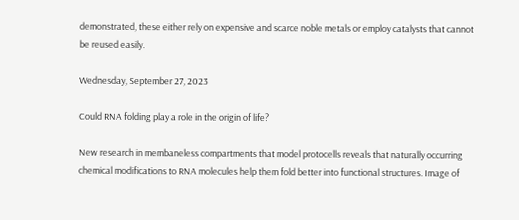demonstrated, these either rely on expensive and scarce noble metals or employ catalysts that cannot be reused easily.

Wednesday, September 27, 2023

Could RNA folding play a role in the origin of life?

New research in membaneless compartments that model protocells reveals that naturally occurring chemical modifications to RNA molecules help them fold better into functional structures. Image of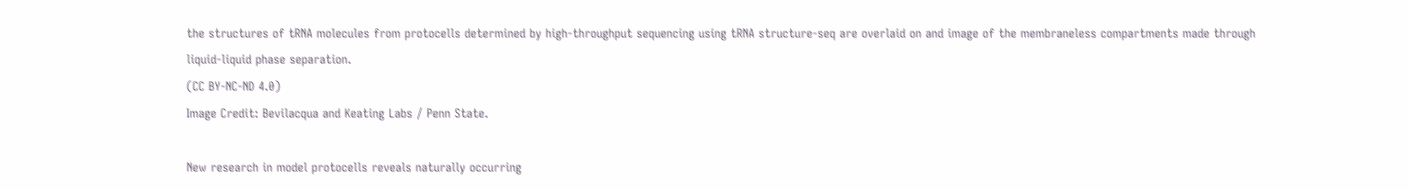the structures of tRNA molecules from protocells determined by high-throughput sequencing using tRNA structure-seq are overlaid on and image of the membraneless compartments made through liquid-liquid phase separation.
(CC BY-NC-ND 4.0)
Image Credit: Bevilacqua and Keating Labs / Penn State.

New research in model protocells reveals naturally occurring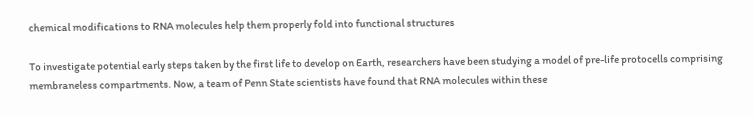chemical modifications to RNA molecules help them properly fold into functional structures

To investigate potential early steps taken by the first life to develop on Earth, researchers have been studying a model of pre-life protocells comprising membraneless compartments. Now, a team of Penn State scientists have found that RNA molecules within these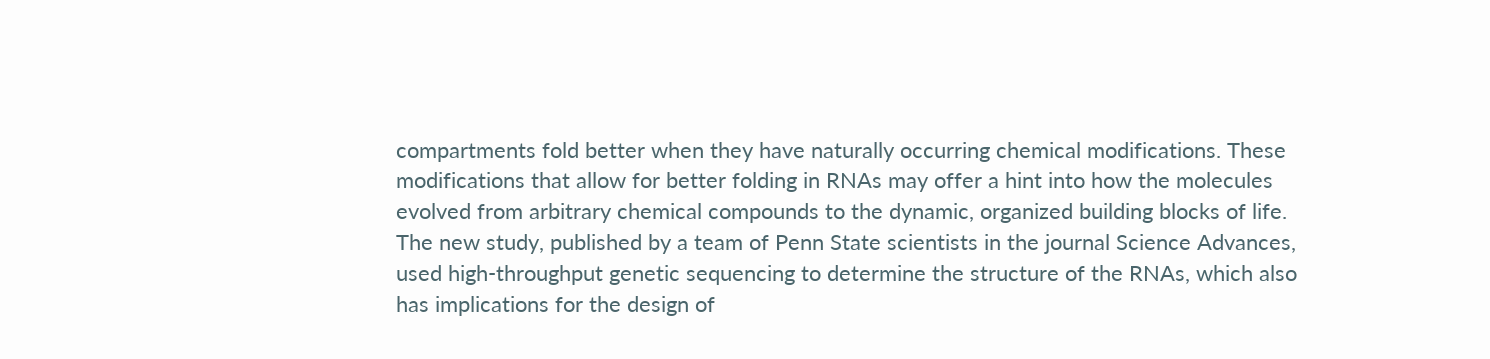compartments fold better when they have naturally occurring chemical modifications. These modifications that allow for better folding in RNAs may offer a hint into how the molecules evolved from arbitrary chemical compounds to the dynamic, organized building blocks of life. The new study, published by a team of Penn State scientists in the journal Science Advances, used high-throughput genetic sequencing to determine the structure of the RNAs, which also has implications for the design of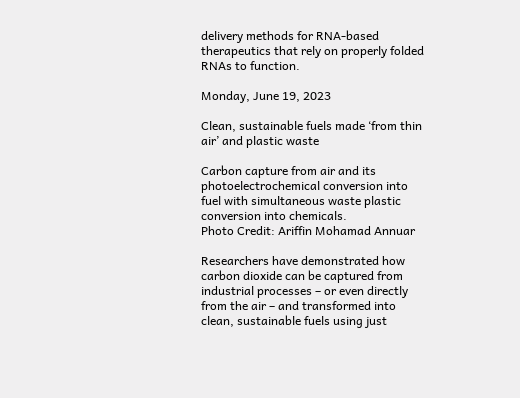delivery methods for RNA-based therapeutics that rely on properly folded RNAs to function.

Monday, June 19, 2023

Clean, sustainable fuels made ‘from thin air’ and plastic waste

Carbon capture from air and its photoelectrochemical conversion into fuel with simultaneous waste plastic conversion into chemicals.
Photo Credit: Ariffin Mohamad Annuar

Researchers have demonstrated how carbon dioxide can be captured from industrial processes – or even directly from the air – and transformed into clean, sustainable fuels using just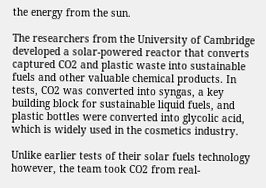the energy from the sun.

The researchers from the University of Cambridge developed a solar-powered reactor that converts captured CO2 and plastic waste into sustainable fuels and other valuable chemical products. In tests, CO2 was converted into syngas, a key building block for sustainable liquid fuels, and plastic bottles were converted into glycolic acid, which is widely used in the cosmetics industry.

Unlike earlier tests of their solar fuels technology however, the team took CO2 from real-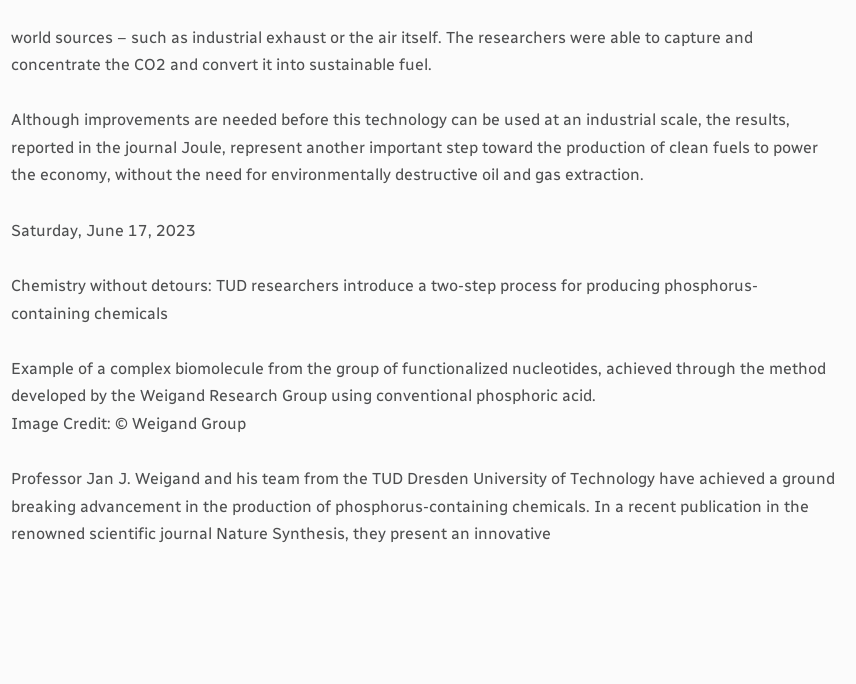world sources – such as industrial exhaust or the air itself. The researchers were able to capture and concentrate the CO2 and convert it into sustainable fuel.

Although improvements are needed before this technology can be used at an industrial scale, the results, reported in the journal Joule, represent another important step toward the production of clean fuels to power the economy, without the need for environmentally destructive oil and gas extraction.

Saturday, June 17, 2023

Chemistry without detours: TUD researchers introduce a two-step process for producing phosphorus-containing chemicals

Example of a complex biomolecule from the group of functionalized nucleotides, achieved through the method developed by the Weigand Research Group using conventional phosphoric acid.
Image Credit: © Weigand Group

Professor Jan J. Weigand and his team from the TUD Dresden University of Technology have achieved a ground breaking advancement in the production of phosphorus-containing chemicals. In a recent publication in the renowned scientific journal Nature Synthesis, they present an innovative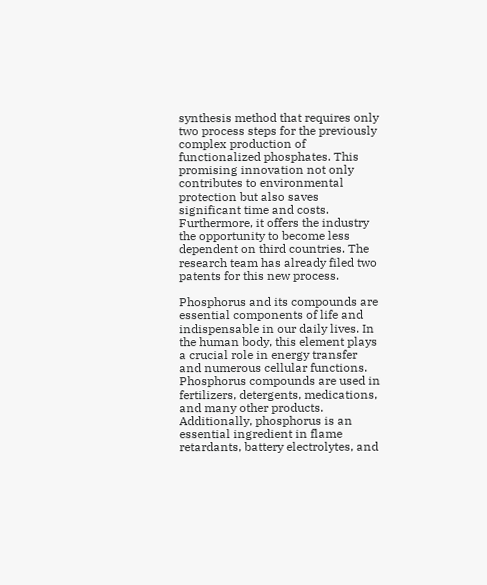synthesis method that requires only two process steps for the previously complex production of functionalized phosphates. This promising innovation not only contributes to environmental protection but also saves significant time and costs. Furthermore, it offers the industry the opportunity to become less dependent on third countries. The research team has already filed two patents for this new process.

Phosphorus and its compounds are essential components of life and indispensable in our daily lives. In the human body, this element plays a crucial role in energy transfer and numerous cellular functions. Phosphorus compounds are used in fertilizers, detergents, medications, and many other products. Additionally, phosphorus is an essential ingredient in flame retardants, battery electrolytes, and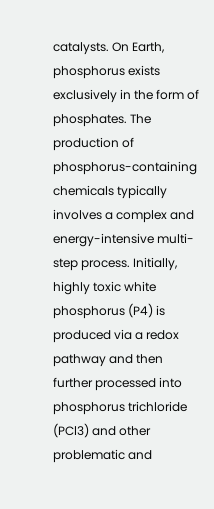catalysts. On Earth, phosphorus exists exclusively in the form of phosphates. The production of phosphorus-containing chemicals typically involves a complex and energy-intensive multi-step process. Initially, highly toxic white phosphorus (P4) is produced via a redox pathway and then further processed into phosphorus trichloride (PCl3) and other problematic and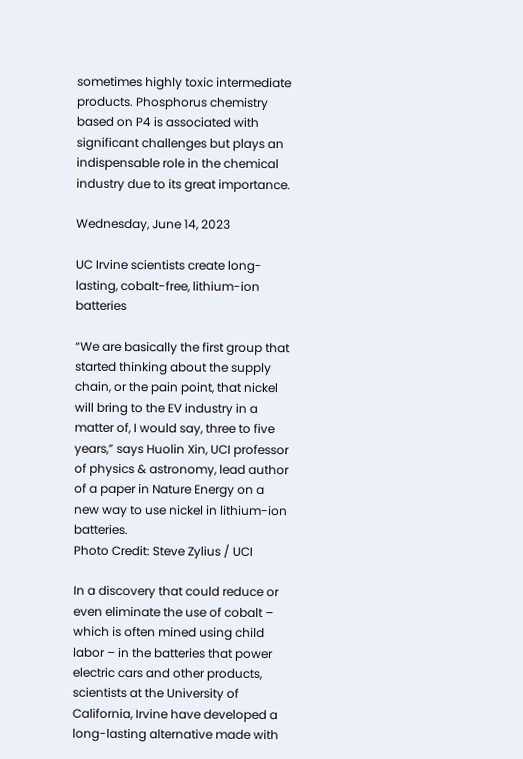sometimes highly toxic intermediate products. Phosphorus chemistry based on P4 is associated with significant challenges but plays an indispensable role in the chemical industry due to its great importance.

Wednesday, June 14, 2023

UC Irvine scientists create long-lasting, cobalt-free, lithium-ion batteries

“We are basically the first group that started thinking about the supply chain, or the pain point, that nickel will bring to the EV industry in a matter of, I would say, three to five years,” says Huolin Xin, UCI professor of physics & astronomy, lead author of a paper in Nature Energy on a new way to use nickel in lithium-ion batteries.
Photo Credit: Steve Zylius / UCI

In a discovery that could reduce or even eliminate the use of cobalt – which is often mined using child labor – in the batteries that power electric cars and other products, scientists at the University of California, Irvine have developed a long-lasting alternative made with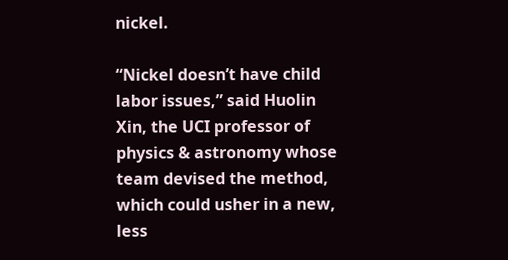nickel.

“Nickel doesn’t have child labor issues,” said Huolin Xin, the UCI professor of physics & astronomy whose team devised the method, which could usher in a new, less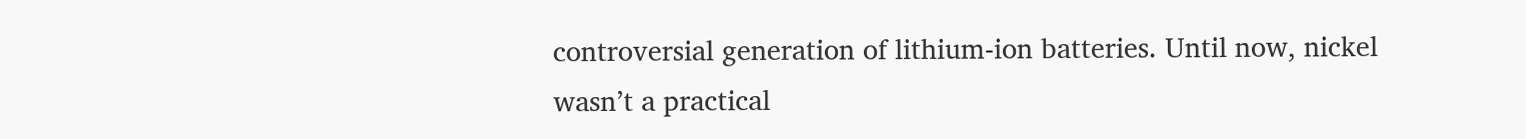controversial generation of lithium-ion batteries. Until now, nickel wasn’t a practical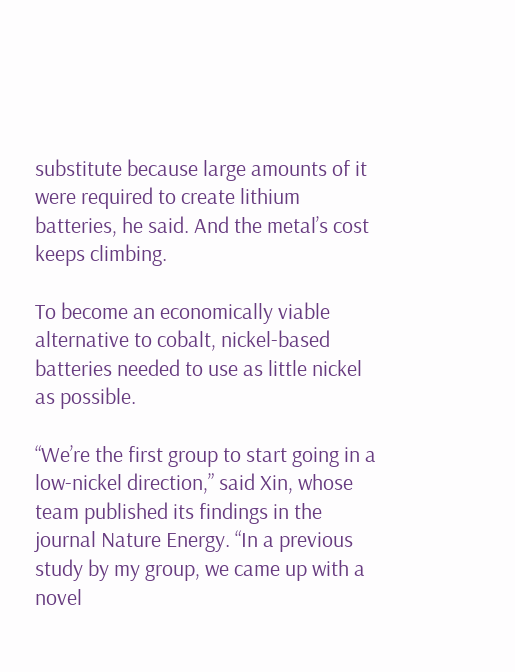substitute because large amounts of it were required to create lithium batteries, he said. And the metal’s cost keeps climbing.

To become an economically viable alternative to cobalt, nickel-based batteries needed to use as little nickel as possible.

“We’re the first group to start going in a low-nickel direction,” said Xin, whose team published its findings in the journal Nature Energy. “In a previous study by my group, we came up with a novel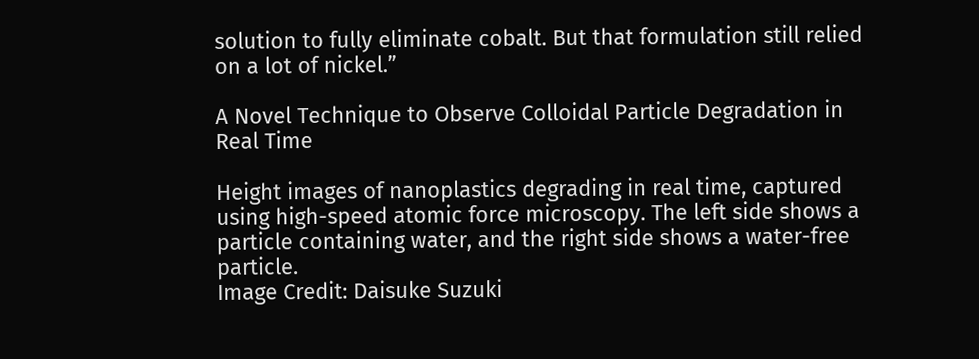solution to fully eliminate cobalt. But that formulation still relied on a lot of nickel.”

A Novel Technique to Observe Colloidal Particle Degradation in Real Time

Height images of nanoplastics degrading in real time, captured using high-speed atomic force microscopy. The left side shows a particle containing water, and the right side shows a water-free particle.
Image Credit: Daisuke Suzuki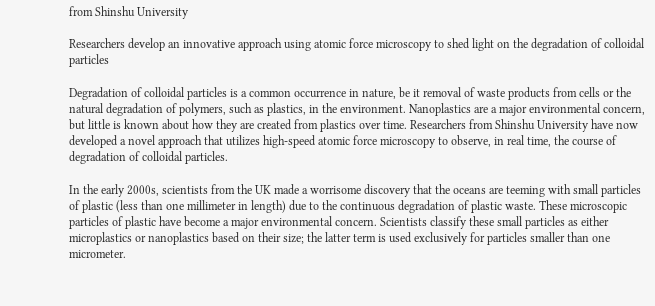from Shinshu University

Researchers develop an innovative approach using atomic force microscopy to shed light on the degradation of colloidal particles

Degradation of colloidal particles is a common occurrence in nature, be it removal of waste products from cells or the natural degradation of polymers, such as plastics, in the environment. Nanoplastics are a major environmental concern, but little is known about how they are created from plastics over time. Researchers from Shinshu University have now developed a novel approach that utilizes high-speed atomic force microscopy to observe, in real time, the course of degradation of colloidal particles.

In the early 2000s, scientists from the UK made a worrisome discovery that the oceans are teeming with small particles of plastic (less than one millimeter in length) due to the continuous degradation of plastic waste. These microscopic particles of plastic have become a major environmental concern. Scientists classify these small particles as either microplastics or nanoplastics based on their size; the latter term is used exclusively for particles smaller than one micrometer.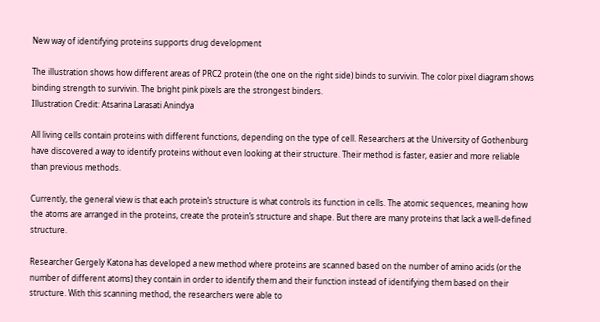New way of identifying proteins supports drug development

The illustration shows how different areas of PRC2 protein (the one on the right side) binds to survivin. The color pixel diagram shows binding strength to survivin. The bright pink pixels are the strongest binders.
Illustration Credit: Atsarina Larasati Anindya

All living cells contain proteins with different functions, depending on the type of cell. Researchers at the University of Gothenburg have discovered a way to identify proteins without even looking at their structure. Their method is faster, easier and more reliable than previous methods.

Currently, the general view is that each protein’s structure is what controls its function in cells. The atomic sequences, meaning how the atoms are arranged in the proteins, create the protein’s structure and shape. But there are many proteins that lack a well-defined structure.

Researcher Gergely Katona has developed a new method where proteins are scanned based on the number of amino acids (or the number of different atoms) they contain in order to identify them and their function instead of identifying them based on their structure. With this scanning method, the researchers were able to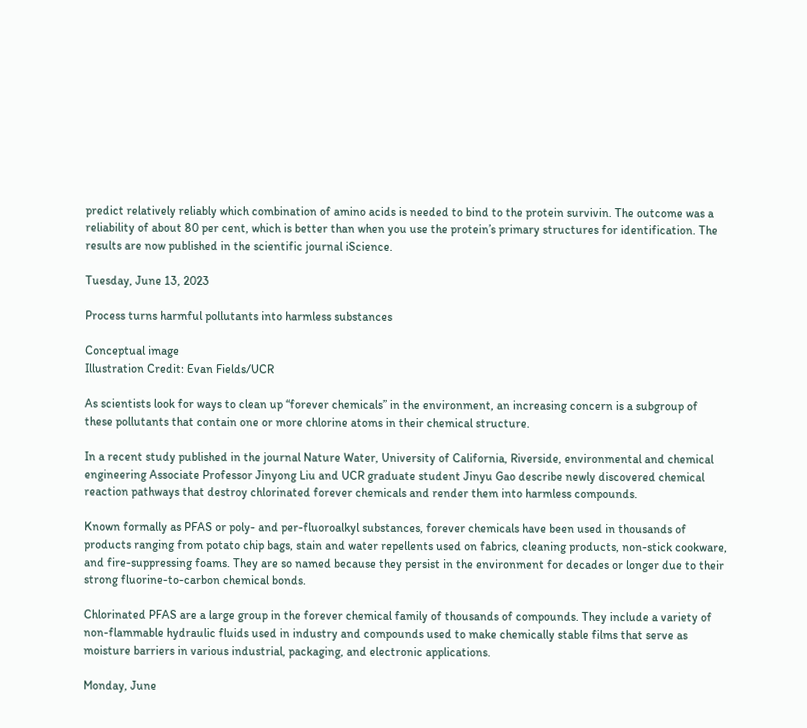predict relatively reliably which combination of amino acids is needed to bind to the protein survivin. The outcome was a reliability of about 80 per cent, which is better than when you use the protein’s primary structures for identification. The results are now published in the scientific journal iScience.

Tuesday, June 13, 2023

Process turns harmful pollutants into harmless substances

Conceptual image
Illustration Credit: Evan Fields/UCR

As scientists look for ways to clean up “forever chemicals” in the environment, an increasing concern is a subgroup of these pollutants that contain one or more chlorine atoms in their chemical structure.

In a recent study published in the journal Nature Water, University of California, Riverside, environmental and chemical engineering Associate Professor Jinyong Liu and UCR graduate student Jinyu Gao describe newly discovered chemical reaction pathways that destroy chlorinated forever chemicals and render them into harmless compounds.

Known formally as PFAS or poly- and per-fluoroalkyl substances, forever chemicals have been used in thousands of products ranging from potato chip bags, stain and water repellents used on fabrics, cleaning products, non-stick cookware, and fire-suppressing foams. They are so named because they persist in the environment for decades or longer due to their strong fluorine-to-carbon chemical bonds.

Chlorinated PFAS are a large group in the forever chemical family of thousands of compounds. They include a variety of non-flammable hydraulic fluids used in industry and compounds used to make chemically stable films that serve as moisture barriers in various industrial, packaging, and electronic applications.

Monday, June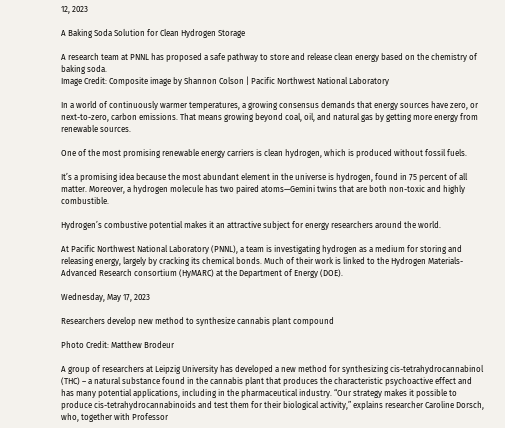12, 2023

A Baking Soda Solution for Clean Hydrogen Storage

A research team at PNNL has proposed a safe pathway to store and release clean energy based on the chemistry of baking soda.
Image Credit: Composite image by Shannon Colson | Pacific Northwest National Laboratory

In a world of continuously warmer temperatures, a growing consensus demands that energy sources have zero, or next-to-zero, carbon emissions. That means growing beyond coal, oil, and natural gas by getting more energy from renewable sources.

One of the most promising renewable energy carriers is clean hydrogen, which is produced without fossil fuels.

It’s a promising idea because the most abundant element in the universe is hydrogen, found in 75 percent of all matter. Moreover, a hydrogen molecule has two paired atoms—Gemini twins that are both non-toxic and highly combustible.

Hydrogen’s combustive potential makes it an attractive subject for energy researchers around the world.

At Pacific Northwest National Laboratory (PNNL), a team is investigating hydrogen as a medium for storing and releasing energy, largely by cracking its chemical bonds. Much of their work is linked to the Hydrogen Materials-Advanced Research consortium (HyMARC) at the Department of Energy (DOE).

Wednesday, May 17, 2023

Researchers develop new method to synthesize cannabis plant compound

Photo Credit: Matthew Brodeur

A group of researchers at Leipzig University has developed a new method for synthesizing cis-tetrahydrocannabinol (THC) – a natural substance found in the cannabis plant that produces the characteristic psychoactive effect and has many potential applications, including in the pharmaceutical industry. “Our strategy makes it possible to produce cis-tetrahydrocannabinoids and test them for their biological activity,” explains researcher Caroline Dorsch, who, together with Professor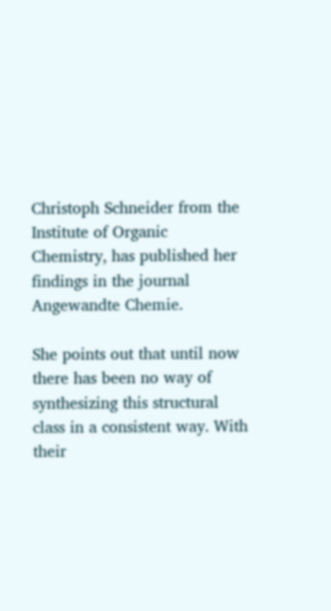Christoph Schneider from the Institute of Organic Chemistry, has published her findings in the journal Angewandte Chemie.

She points out that until now there has been no way of synthesizing this structural class in a consistent way. With their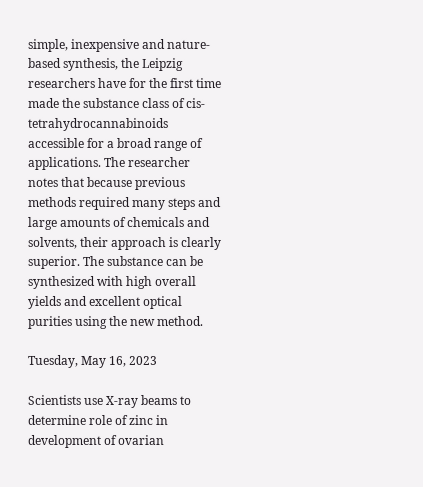simple, inexpensive and nature-based synthesis, the Leipzig researchers have for the first time made the substance class of cis-tetrahydrocannabinoids accessible for a broad range of applications. The researcher notes that because previous methods required many steps and large amounts of chemicals and solvents, their approach is clearly superior. The substance can be synthesized with high overall yields and excellent optical purities using the new method.

Tuesday, May 16, 2023

Scientists use X-ray beams to determine role of zinc in development of ovarian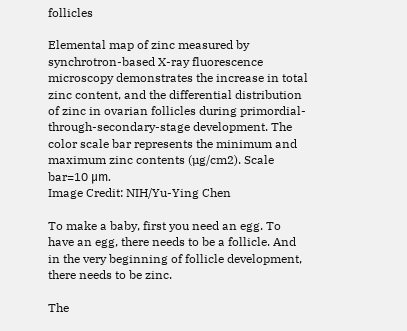follicles

Elemental map of zinc measured by synchrotron-based X-ray fluorescence microscopy demonstrates the increase in total zinc content, and the differential distribution of zinc in ovarian follicles during primordial-through-secondary-stage development. The color scale bar represents the minimum and maximum zinc contents (µg/cm2). Scale bar=10 μm.
Image Credit: NIH/Yu-Ying Chen

To make a baby, first you need an egg. To have an egg, there needs to be a follicle. And in the very beginning of follicle development, there needs to be zinc.

The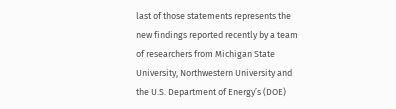last of those statements represents the new findings reported recently by a team of researchers from Michigan State University, Northwestern University and the U.S. Department of Energy’s (DOE)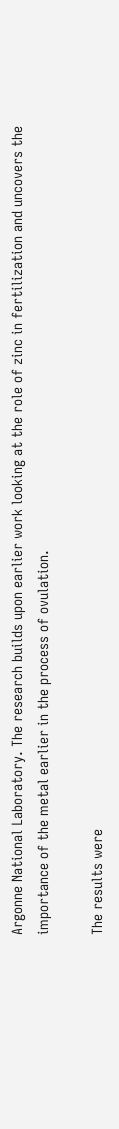Argonne National Laboratory. The research builds upon earlier work looking at the role of zinc in fertilization and uncovers the importance of the metal earlier in the process of ovulation.

The results were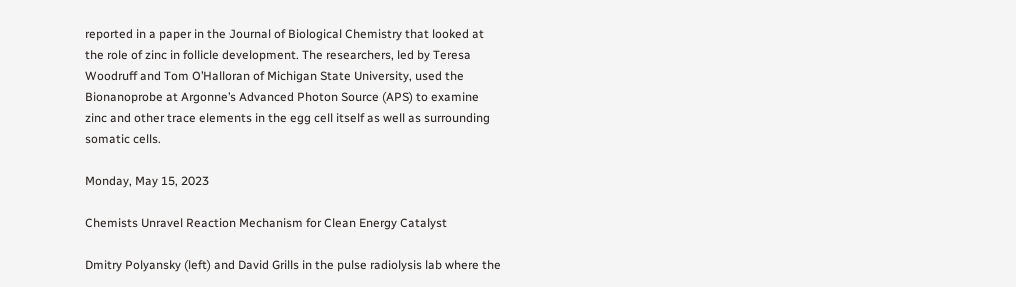reported in a paper in the Journal of Biological Chemistry that looked at the role of zinc in follicle development. The researchers, led by Teresa Woodruff and Tom O’Halloran of Michigan State University, used the Bionanoprobe at Argonne’s Advanced Photon Source (APS) to examine zinc and other trace elements in the egg cell itself as well as surrounding somatic cells.

Monday, May 15, 2023

Chemists Unravel Reaction Mechanism for Clean Energy Catalyst

Dmitry Polyansky (left) and David Grills in the pulse radiolysis lab where the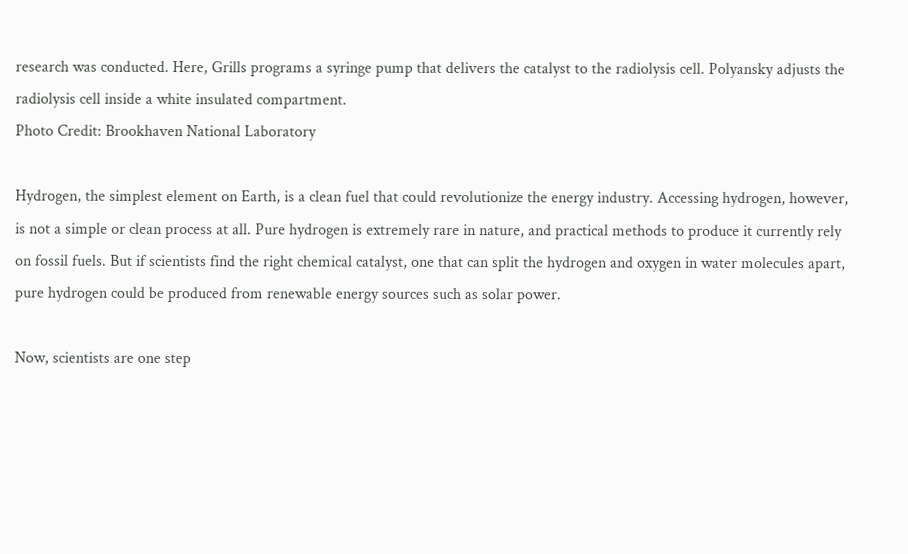research was conducted. Here, Grills programs a syringe pump that delivers the catalyst to the radiolysis cell. Polyansky adjusts the radiolysis cell inside a white insulated compartment.
Photo Credit: Brookhaven National Laboratory

Hydrogen, the simplest element on Earth, is a clean fuel that could revolutionize the energy industry. Accessing hydrogen, however, is not a simple or clean process at all. Pure hydrogen is extremely rare in nature, and practical methods to produce it currently rely on fossil fuels. But if scientists find the right chemical catalyst, one that can split the hydrogen and oxygen in water molecules apart, pure hydrogen could be produced from renewable energy sources such as solar power.

Now, scientists are one step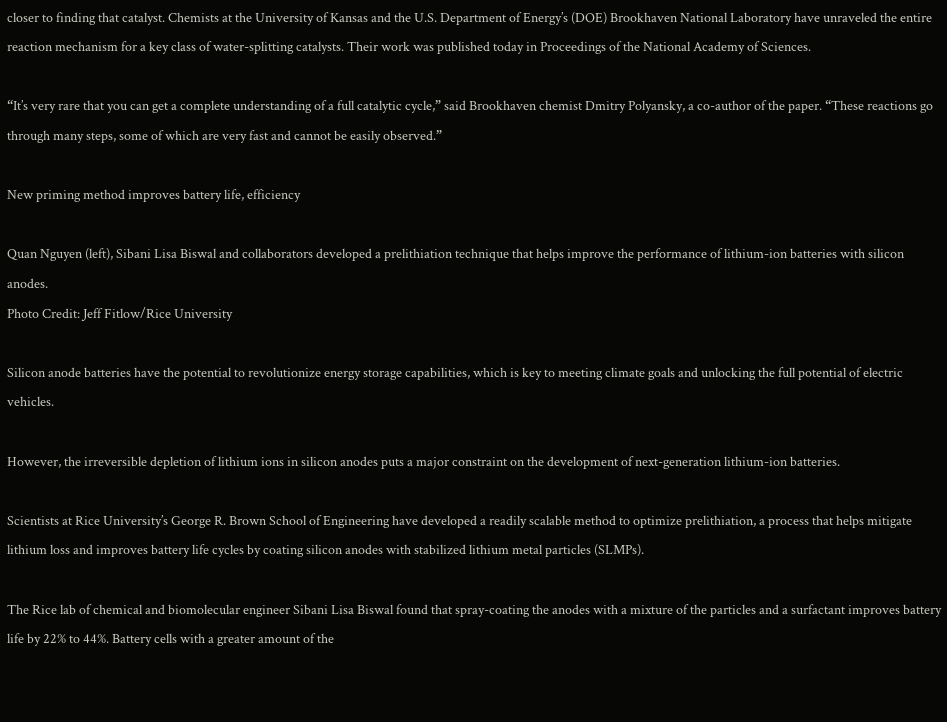closer to finding that catalyst. Chemists at the University of Kansas and the U.S. Department of Energy’s (DOE) Brookhaven National Laboratory have unraveled the entire reaction mechanism for a key class of water-splitting catalysts. Their work was published today in Proceedings of the National Academy of Sciences.

“It’s very rare that you can get a complete understanding of a full catalytic cycle,” said Brookhaven chemist Dmitry Polyansky, a co-author of the paper. “These reactions go through many steps, some of which are very fast and cannot be easily observed.”

New priming method improves battery life, efficiency

Quan Nguyen (left), Sibani Lisa Biswal and collaborators developed a prelithiation technique that helps improve the performance of lithium-ion batteries with silicon anodes.
Photo Credit: Jeff Fitlow/Rice University

Silicon anode batteries have the potential to revolutionize energy storage capabilities, which is key to meeting climate goals and unlocking the full potential of electric vehicles.

However, the irreversible depletion of lithium ions in silicon anodes puts a major constraint on the development of next-generation lithium-ion batteries.

Scientists at Rice University’s George R. Brown School of Engineering have developed a readily scalable method to optimize prelithiation, a process that helps mitigate lithium loss and improves battery life cycles by coating silicon anodes with stabilized lithium metal particles (SLMPs).

The Rice lab of chemical and biomolecular engineer Sibani Lisa Biswal found that spray-coating the anodes with a mixture of the particles and a surfactant improves battery life by 22% to 44%. Battery cells with a greater amount of the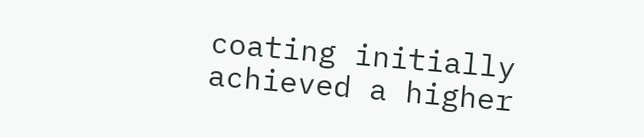coating initially achieved a higher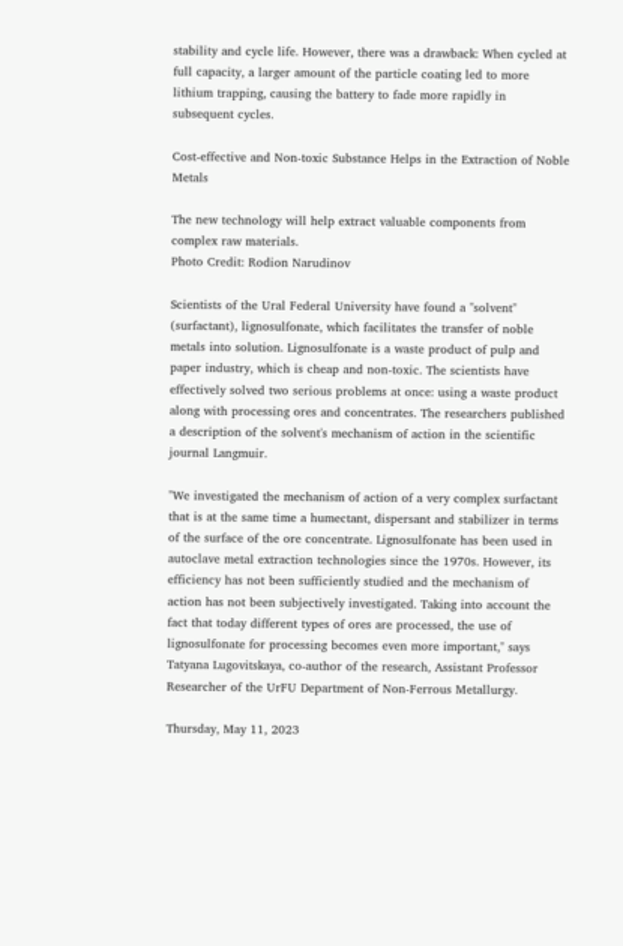stability and cycle life. However, there was a drawback: When cycled at full capacity, a larger amount of the particle coating led to more lithium trapping, causing the battery to fade more rapidly in subsequent cycles.

Cost-effective and Non-toxic Substance Helps in the Extraction of Noble Metals

The new technology will help extract valuable components from complex raw materials.
Photo Credit: Rodion Narudinov

Scientists of the Ural Federal University have found a "solvent" (surfactant), lignosulfonate, which facilitates the transfer of noble metals into solution. Lignosulfonate is a waste product of pulp and paper industry, which is cheap and non-toxic. The scientists have effectively solved two serious problems at once: using a waste product along with processing ores and concentrates. The researchers published a description of the solvent's mechanism of action in the scientific journal Langmuir.

"We investigated the mechanism of action of a very complex surfactant that is at the same time a humectant, dispersant and stabilizer in terms of the surface of the ore concentrate. Lignosulfonate has been used in autoclave metal extraction technologies since the 1970s. However, its efficiency has not been sufficiently studied and the mechanism of action has not been subjectively investigated. Taking into account the fact that today different types of ores are processed, the use of lignosulfonate for processing becomes even more important," says Tatyana Lugovitskaya, co-author of the research, Assistant Professor Researcher of the UrFU Department of Non-Ferrous Metallurgy.

Thursday, May 11, 2023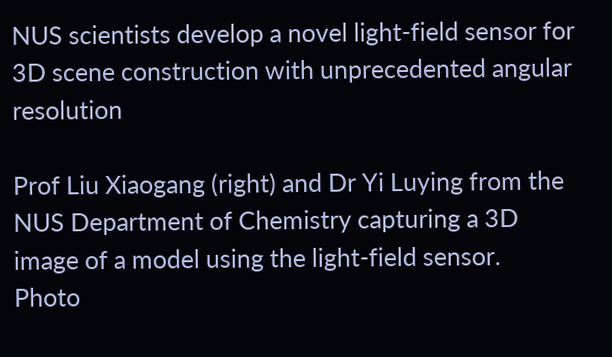NUS scientists develop a novel light-field sensor for 3D scene construction with unprecedented angular resolution

Prof Liu Xiaogang (right) and Dr Yi Luying from the NUS Department of Chemistry capturing a 3D image of a model using the light-field sensor.
Photo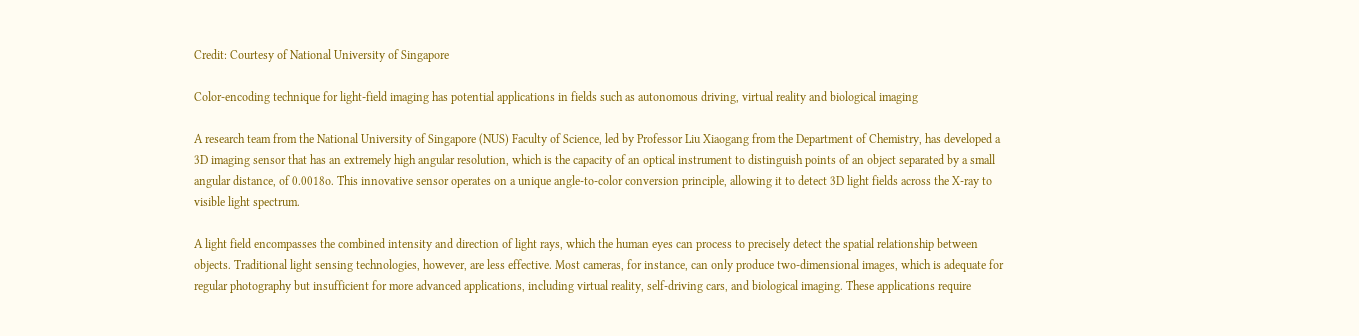Credit: Courtesy of National University of Singapore

Color-encoding technique for light-field imaging has potential applications in fields such as autonomous driving, virtual reality and biological imaging

A research team from the National University of Singapore (NUS) Faculty of Science, led by Professor Liu Xiaogang from the Department of Chemistry, has developed a 3D imaging sensor that has an extremely high angular resolution, which is the capacity of an optical instrument to distinguish points of an object separated by a small angular distance, of 0.0018o. This innovative sensor operates on a unique angle-to-color conversion principle, allowing it to detect 3D light fields across the X-ray to visible light spectrum.

A light field encompasses the combined intensity and direction of light rays, which the human eyes can process to precisely detect the spatial relationship between objects. Traditional light sensing technologies, however, are less effective. Most cameras, for instance, can only produce two-dimensional images, which is adequate for regular photography but insufficient for more advanced applications, including virtual reality, self-driving cars, and biological imaging. These applications require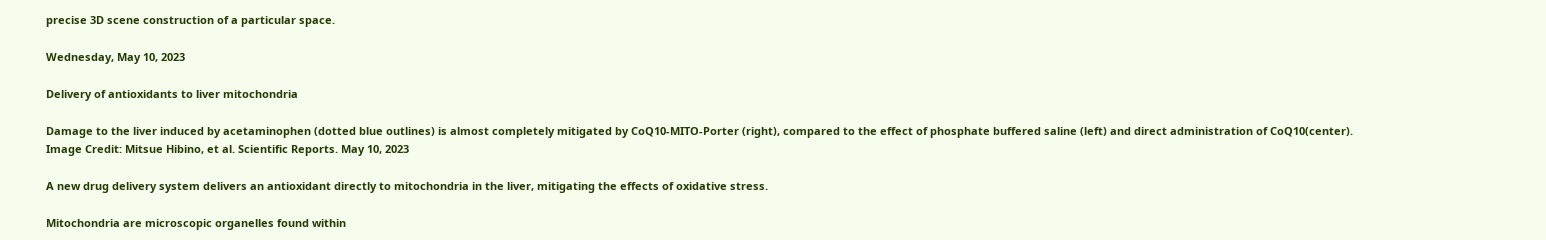precise 3D scene construction of a particular space.

Wednesday, May 10, 2023

Delivery of antioxidants to liver mitochondria

Damage to the liver induced by acetaminophen (dotted blue outlines) is almost completely mitigated by CoQ10-MITO-Porter (right), compared to the effect of phosphate buffered saline (left) and direct administration of CoQ10(center).
Image Credit: Mitsue Hibino, et al. Scientific Reports. May 10, 2023

A new drug delivery system delivers an antioxidant directly to mitochondria in the liver, mitigating the effects of oxidative stress.

Mitochondria are microscopic organelles found within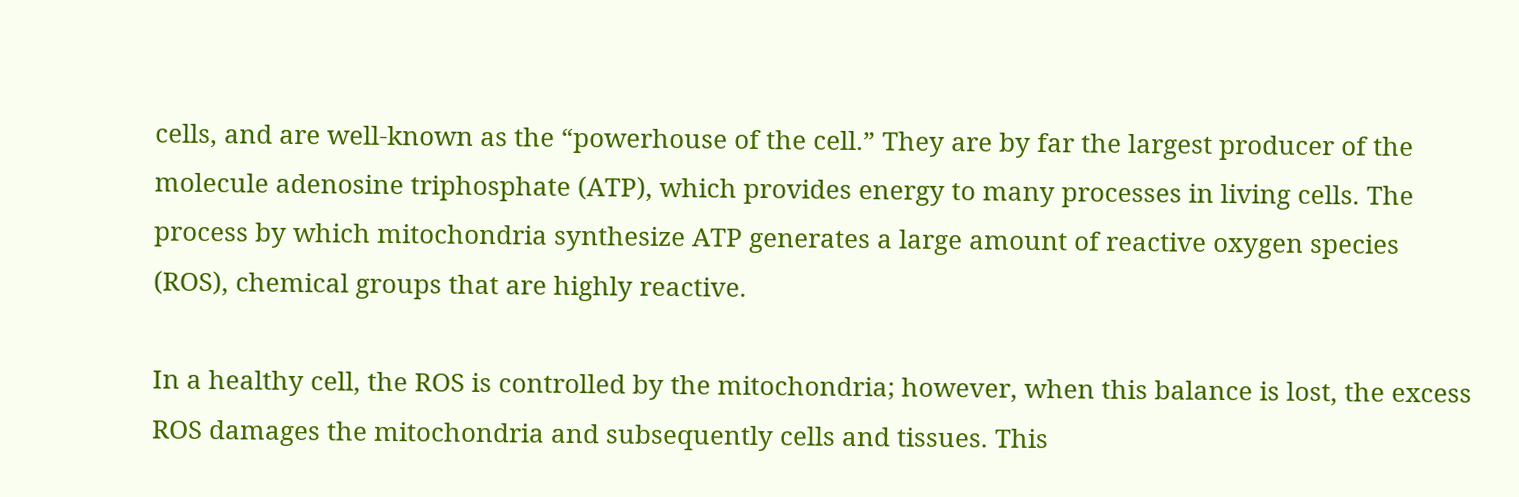cells, and are well-known as the “powerhouse of the cell.” They are by far the largest producer of the molecule adenosine triphosphate (ATP), which provides energy to many processes in living cells. The process by which mitochondria synthesize ATP generates a large amount of reactive oxygen species (ROS), chemical groups that are highly reactive.

In a healthy cell, the ROS is controlled by the mitochondria; however, when this balance is lost, the excess ROS damages the mitochondria and subsequently cells and tissues. This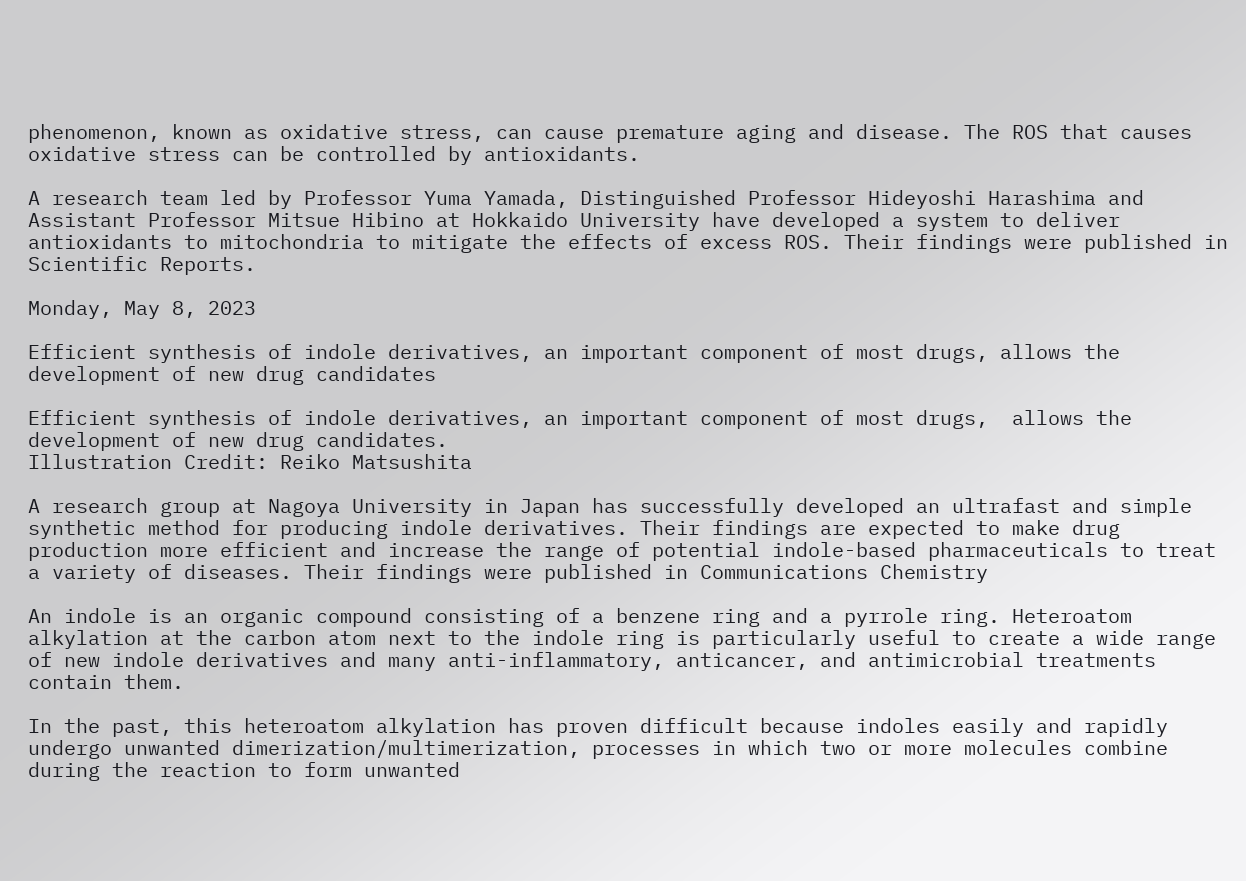phenomenon, known as oxidative stress, can cause premature aging and disease. The ROS that causes oxidative stress can be controlled by antioxidants.

A research team led by Professor Yuma Yamada, Distinguished Professor Hideyoshi Harashima and Assistant Professor Mitsue Hibino at Hokkaido University have developed a system to deliver antioxidants to mitochondria to mitigate the effects of excess ROS. Their findings were published in Scientific Reports.

Monday, May 8, 2023

Efficient synthesis of indole derivatives, an important component of most drugs, allows the development of new drug candidates

Efficient synthesis of indole derivatives, an important component of most drugs,  allows the development of new drug candidates.
Illustration Credit: Reiko Matsushita

A research group at Nagoya University in Japan has successfully developed an ultrafast and simple synthetic method for producing indole derivatives. Their findings are expected to make drug production more efficient and increase the range of potential indole-based pharmaceuticals to treat a variety of diseases. Their findings were published in Communications Chemistry

An indole is an organic compound consisting of a benzene ring and a pyrrole ring. Heteroatom alkylation at the carbon atom next to the indole ring is particularly useful to create a wide range of new indole derivatives and many anti-inflammatory, anticancer, and antimicrobial treatments contain them.

In the past, this heteroatom alkylation has proven difficult because indoles easily and rapidly undergo unwanted dimerization/multimerization, processes in which two or more molecules combine during the reaction to form unwanted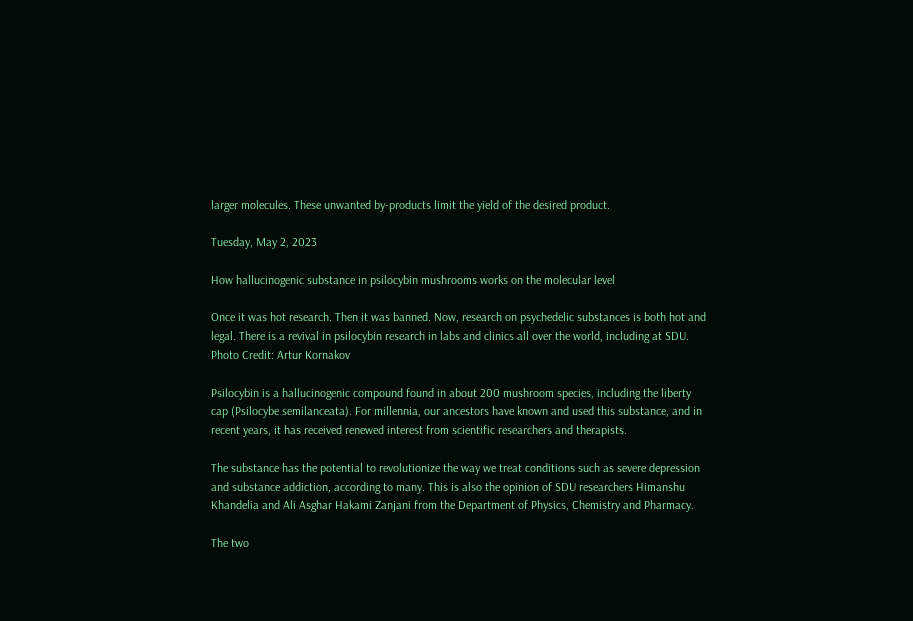larger molecules. These unwanted by-products limit the yield of the desired product.

Tuesday, May 2, 2023

How hallucinogenic substance in psilocybin mushrooms works on the molecular level

Once it was hot research. Then it was banned. Now, research on psychedelic substances is both hot and legal. There is a revival in psilocybin research in labs and clinics all over the world, including at SDU.
Photo Credit: Artur Kornakov

Psilocybin is a hallucinogenic compound found in about 200 mushroom species, including the liberty cap (Psilocybe semilanceata). For millennia, our ancestors have known and used this substance, and in recent years, it has received renewed interest from scientific researchers and therapists.

The substance has the potential to revolutionize the way we treat conditions such as severe depression and substance addiction, according to many. This is also the opinion of SDU researchers Himanshu Khandelia and Ali Asghar Hakami Zanjani from the Department of Physics, Chemistry and Pharmacy.

The two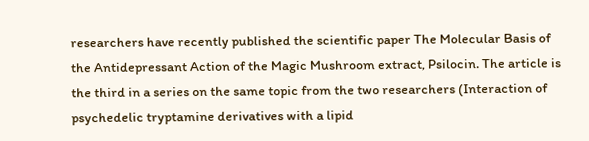researchers have recently published the scientific paper The Molecular Basis of the Antidepressant Action of the Magic Mushroom extract, Psilocin. The article is the third in a series on the same topic from the two researchers (Interaction of psychedelic tryptamine derivatives with a lipid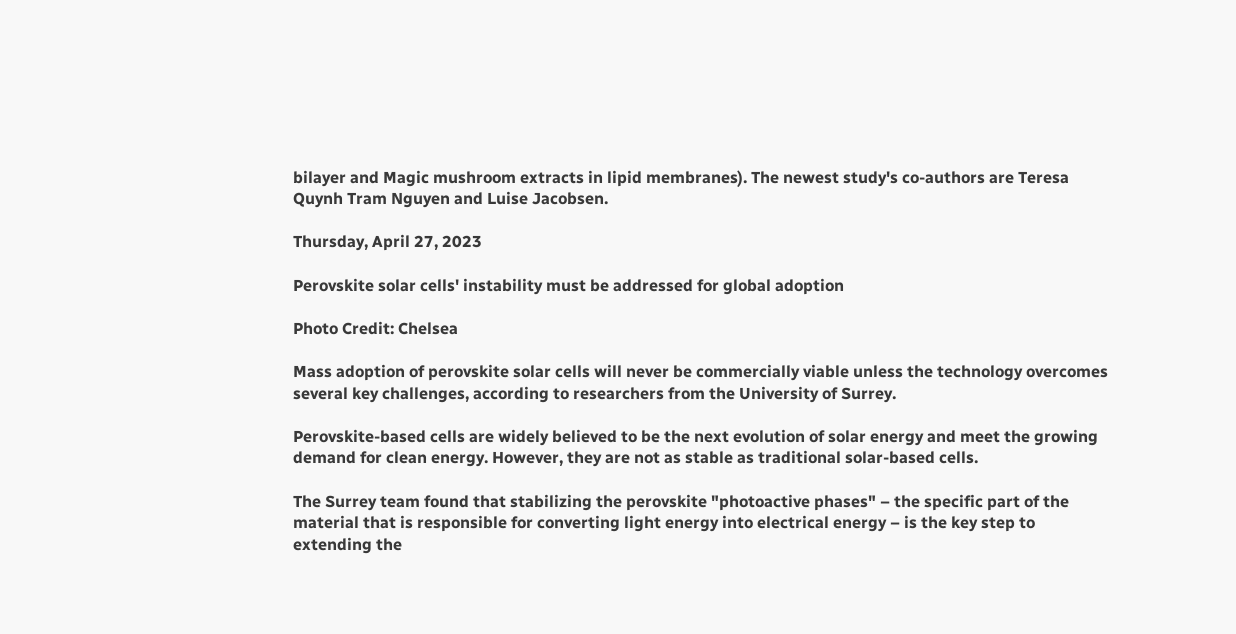bilayer and Magic mushroom extracts in lipid membranes). The newest study's co-authors are Teresa Quynh Tram Nguyen and Luise Jacobsen.

Thursday, April 27, 2023

Perovskite solar cells' instability must be addressed for global adoption

Photo Credit: Chelsea

Mass adoption of perovskite solar cells will never be commercially viable unless the technology overcomes several key challenges, according to researchers from the University of Surrey.

Perovskite-based cells are widely believed to be the next evolution of solar energy and meet the growing demand for clean energy. However, they are not as stable as traditional solar-based cells.

The Surrey team found that stabilizing the perovskite "photoactive phases" – the specific part of the material that is responsible for converting light energy into electrical energy – is the key step to extending the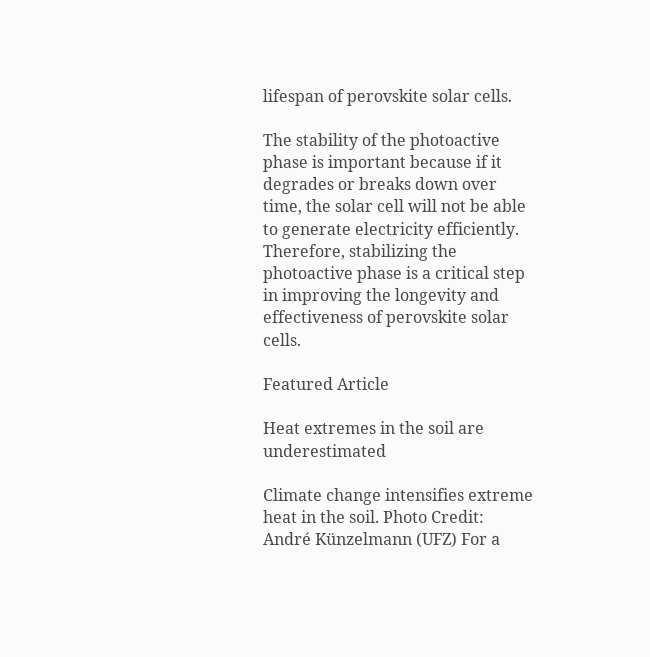lifespan of perovskite solar cells.

The stability of the photoactive phase is important because if it degrades or breaks down over time, the solar cell will not be able to generate electricity efficiently. Therefore, stabilizing the photoactive phase is a critical step in improving the longevity and effectiveness of perovskite solar cells.

Featured Article

Heat extremes in the soil are underestimated

Climate change intensifies extreme heat in the soil. Photo Credit: André Künzelmann (UFZ) For a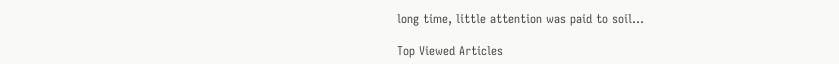long time, little attention was paid to soil...

Top Viewed Articles